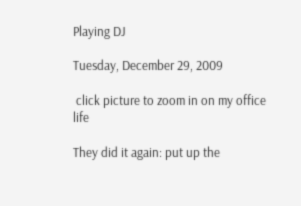Playing DJ

Tuesday, December 29, 2009

 click picture to zoom in on my office life

They did it again: put up the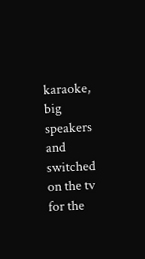karaoke, big speakers and switched on the tv
for the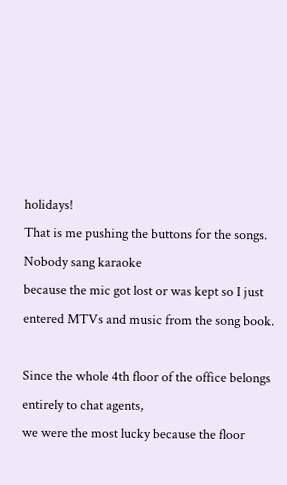holidays!
That is me pushing the buttons for the songs.  Nobody sang karaoke
because the mic got lost or was kept so I just entered MTVs and music from the song book.

Since the whole 4th floor of the office belongs entirely to chat agents,
we were the most lucky because the floor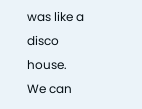was like a disco house.
We can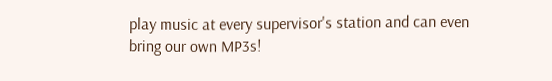play music at every supervisor's station and can even bring our own MP3s!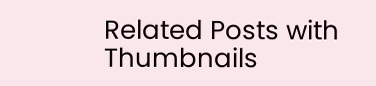Related Posts with Thumbnails